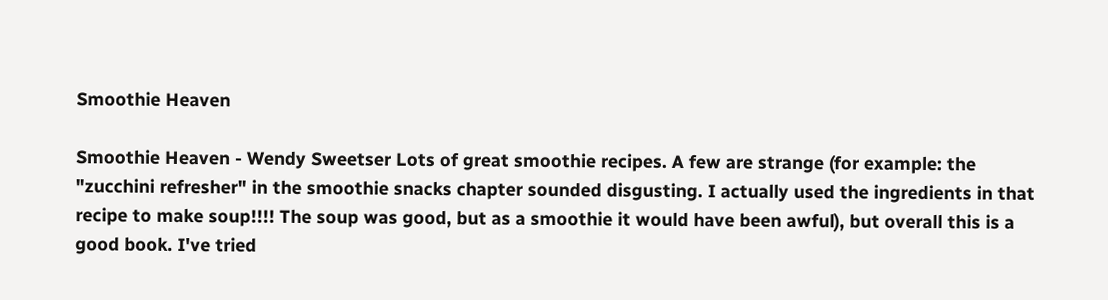Smoothie Heaven

Smoothie Heaven - Wendy Sweetser Lots of great smoothie recipes. A few are strange (for example: the "zucchini refresher" in the smoothie snacks chapter sounded disgusting. I actually used the ingredients in that recipe to make soup!!!! The soup was good, but as a smoothie it would have been awful), but overall this is a good book. I've tried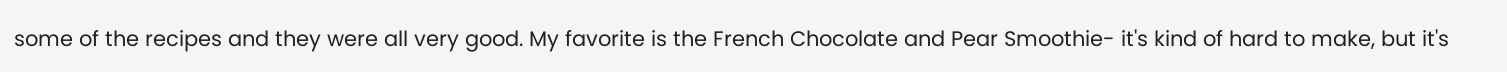some of the recipes and they were all very good. My favorite is the French Chocolate and Pear Smoothie- it's kind of hard to make, but it's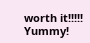worth it!!!!! Yummy!